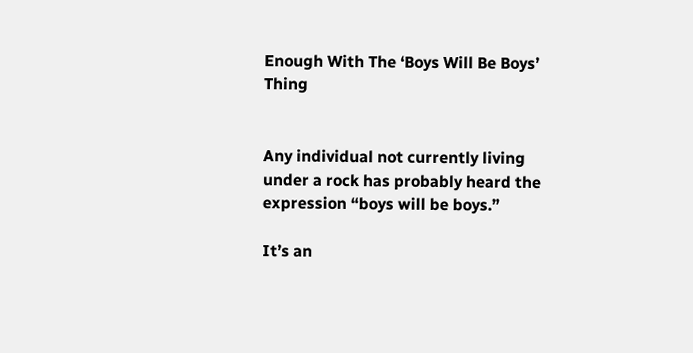Enough With The ‘Boys Will Be Boys’ Thing


Any individual not currently living under a rock has probably heard the expression “boys will be boys.”

It’s an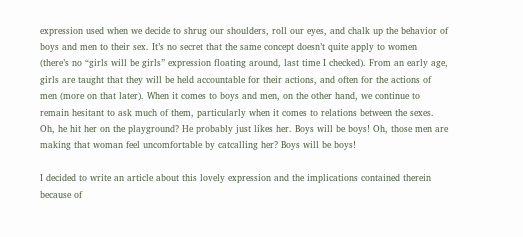expression used when we decide to shrug our shoulders, roll our eyes, and chalk up the behavior of boys and men to their sex. It’s no secret that the same concept doesn’t quite apply to women (there’s no “girls will be girls” expression floating around, last time I checked). From an early age, girls are taught that they will be held accountable for their actions, and often for the actions of men (more on that later). When it comes to boys and men, on the other hand, we continue to remain hesitant to ask much of them, particularly when it comes to relations between the sexes. Oh, he hit her on the playground? He probably just likes her. Boys will be boys! Oh, those men are making that woman feel uncomfortable by catcalling her? Boys will be boys!

I decided to write an article about this lovely expression and the implications contained therein because of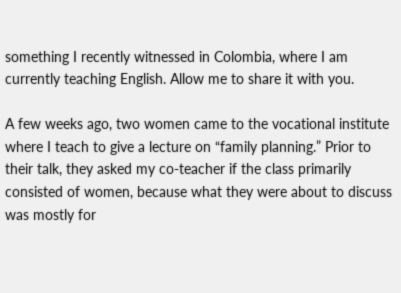something I recently witnessed in Colombia, where I am currently teaching English. Allow me to share it with you.

A few weeks ago, two women came to the vocational institute where I teach to give a lecture on “family planning.” Prior to their talk, they asked my co-teacher if the class primarily consisted of women, because what they were about to discuss was mostly for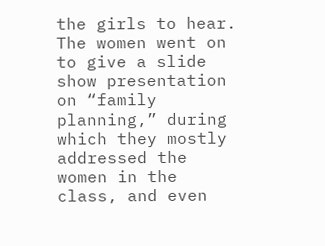the girls to hear. The women went on to give a slide show presentation on “family planning,” during which they mostly addressed the women in the class, and even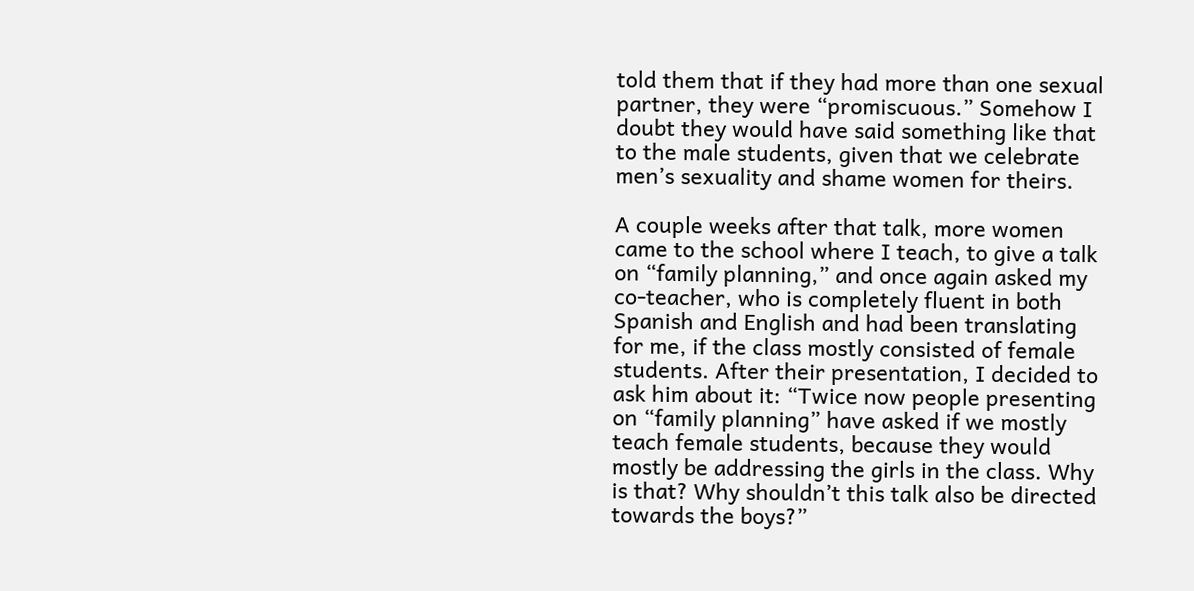told them that if they had more than one sexual partner, they were “promiscuous.” Somehow I doubt they would have said something like that to the male students, given that we celebrate men’s sexuality and shame women for theirs.

A couple weeks after that talk, more women came to the school where I teach, to give a talk on “family planning,” and once again asked my co-teacher, who is completely fluent in both Spanish and English and had been translating for me, if the class mostly consisted of female students. After their presentation, I decided to ask him about it: “Twice now people presenting on “family planning” have asked if we mostly teach female students, because they would mostly be addressing the girls in the class. Why is that? Why shouldn’t this talk also be directed towards the boys?”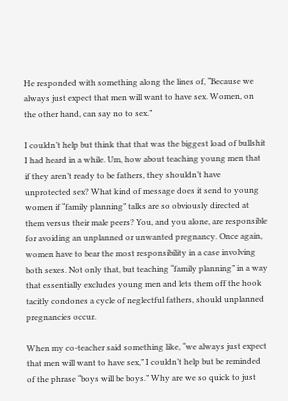He responded with something along the lines of, “Because we always just expect that men will want to have sex. Women, on the other hand, can say no to sex.”

I couldn’t help but think that that was the biggest load of bullshit I had heard in a while. Um, how about teaching young men that if they aren’t ready to be fathers, they shouldn’t have unprotected sex? What kind of message does it send to young women if “family planning” talks are so obviously directed at them versus their male peers? You, and you alone, are responsible for avoiding an unplanned or unwanted pregnancy. Once again, women have to bear the most responsibility in a case involving both sexes. Not only that, but teaching “family planning” in a way that essentially excludes young men and lets them off the hook tacitly condones a cycle of neglectful fathers, should unplanned pregnancies occur.

When my co-teacher said something like, “we always just expect that men will want to have sex,” I couldn’t help but be reminded of the phrase “boys will be boys.” Why are we so quick to just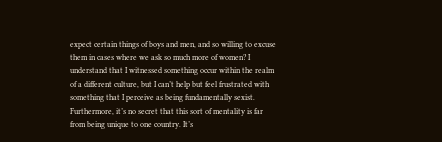expect certain things of boys and men, and so willing to excuse them in cases where we ask so much more of women? I understand that I witnessed something occur within the realm of a different culture, but I can’t help but feel frustrated with something that I perceive as being fundamentally sexist. Furthermore, it’s no secret that this sort of mentality is far from being unique to one country. It’s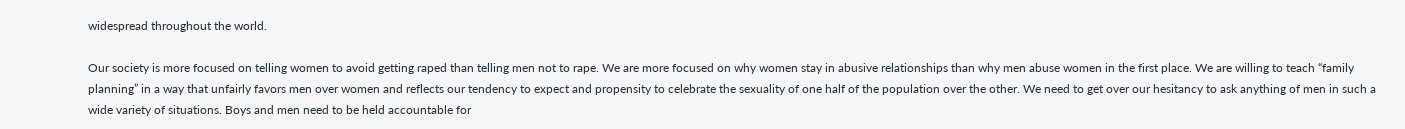widespread throughout the world.

Our society is more focused on telling women to avoid getting raped than telling men not to rape. We are more focused on why women stay in abusive relationships than why men abuse women in the first place. We are willing to teach “family planning” in a way that unfairly favors men over women and reflects our tendency to expect and propensity to celebrate the sexuality of one half of the population over the other. We need to get over our hesitancy to ask anything of men in such a wide variety of situations. Boys and men need to be held accountable for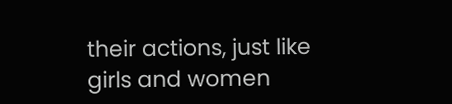their actions, just like girls and women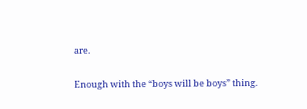are.

Enough with the “boys will be boys” thing.